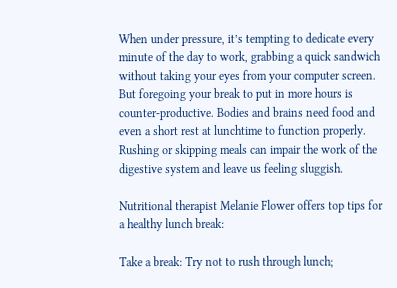When under pressure, it’s tempting to dedicate every minute of the day to work, grabbing a quick sandwich without taking your eyes from your computer screen. But foregoing your break to put in more hours is counter-productive. Bodies and brains need food and even a short rest at lunchtime to function properly. Rushing or skipping meals can impair the work of the digestive system and leave us feeling sluggish.

Nutritional therapist Melanie Flower offers top tips for a healthy lunch break:

Take a break: Try not to rush through lunch;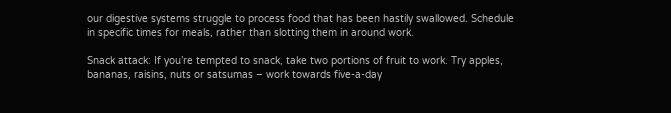our digestive systems struggle to process food that has been hastily swallowed. Schedule in specific times for meals, rather than slotting them in around work.

Snack attack: If you’re tempted to snack, take two portions of fruit to work. Try apples, bananas, raisins, nuts or satsumas – work towards five-a-day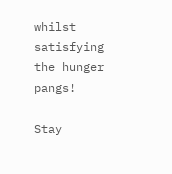whilst satisfying the hunger pangs!

Stay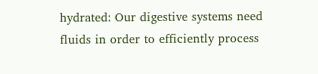hydrated: Our digestive systems need fluids in order to efficiently process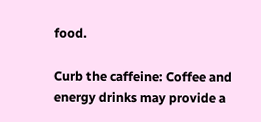food.

Curb the caffeine: Coffee and energy drinks may provide a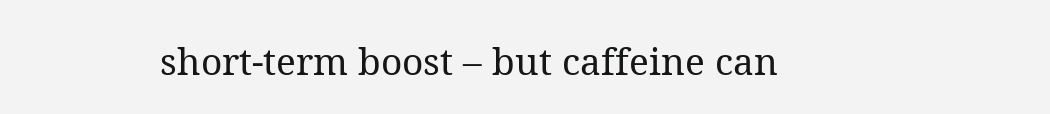short-term boost – but caffeine can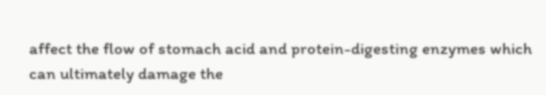affect the flow of stomach acid and protein-digesting enzymes which can ultimately damage the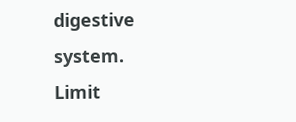digestive system. Limit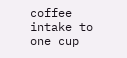coffee intake to one cup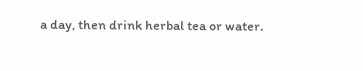a day, then drink herbal tea or water.